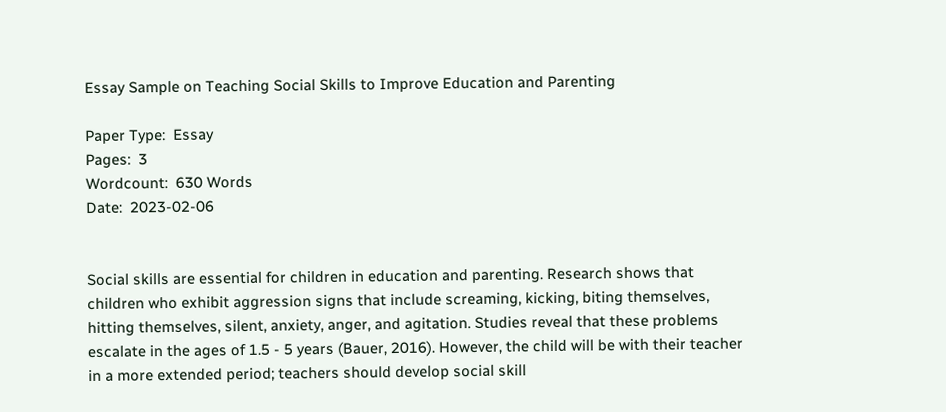Essay Sample on Teaching Social Skills to Improve Education and Parenting

Paper Type:  Essay
Pages:  3
Wordcount:  630 Words
Date:  2023-02-06


Social skills are essential for children in education and parenting. Research shows that children who exhibit aggression signs that include screaming, kicking, biting themselves, hitting themselves, silent, anxiety, anger, and agitation. Studies reveal that these problems escalate in the ages of 1.5 - 5 years (Bauer, 2016). However, the child will be with their teacher in a more extended period; teachers should develop social skill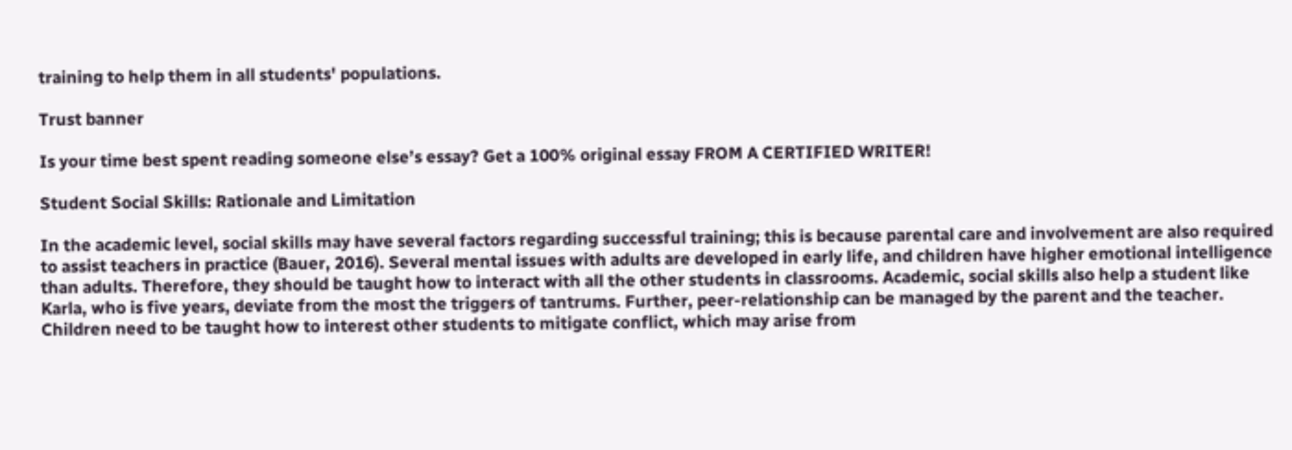training to help them in all students' populations.

Trust banner

Is your time best spent reading someone else’s essay? Get a 100% original essay FROM A CERTIFIED WRITER!

Student Social Skills: Rationale and Limitation

In the academic level, social skills may have several factors regarding successful training; this is because parental care and involvement are also required to assist teachers in practice (Bauer, 2016). Several mental issues with adults are developed in early life, and children have higher emotional intelligence than adults. Therefore, they should be taught how to interact with all the other students in classrooms. Academic, social skills also help a student like Karla, who is five years, deviate from the most the triggers of tantrums. Further, peer-relationship can be managed by the parent and the teacher. Children need to be taught how to interest other students to mitigate conflict, which may arise from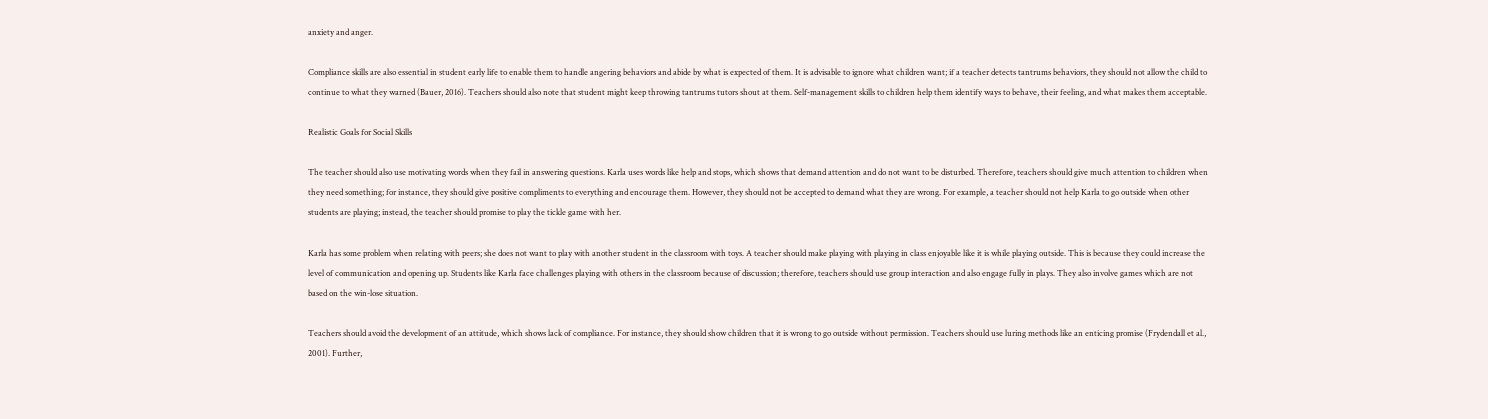anxiety and anger.

Compliance skills are also essential in student early life to enable them to handle angering behaviors and abide by what is expected of them. It is advisable to ignore what children want; if a teacher detects tantrums behaviors, they should not allow the child to continue to what they warned (Bauer, 2016). Teachers should also note that student might keep throwing tantrums tutors shout at them. Self-management skills to children help them identify ways to behave, their feeling, and what makes them acceptable.

Realistic Goals for Social Skills

The teacher should also use motivating words when they fail in answering questions. Karla uses words like help and stops, which shows that demand attention and do not want to be disturbed. Therefore, teachers should give much attention to children when they need something; for instance, they should give positive compliments to everything and encourage them. However, they should not be accepted to demand what they are wrong. For example, a teacher should not help Karla to go outside when other students are playing; instead, the teacher should promise to play the tickle game with her.

Karla has some problem when relating with peers; she does not want to play with another student in the classroom with toys. A teacher should make playing with playing in class enjoyable like it is while playing outside. This is because they could increase the level of communication and opening up. Students like Karla face challenges playing with others in the classroom because of discussion; therefore, teachers should use group interaction and also engage fully in plays. They also involve games which are not based on the win-lose situation.

Teachers should avoid the development of an attitude, which shows lack of compliance. For instance, they should show children that it is wrong to go outside without permission. Teachers should use luring methods like an enticing promise (Frydendall et al., 2001). Further,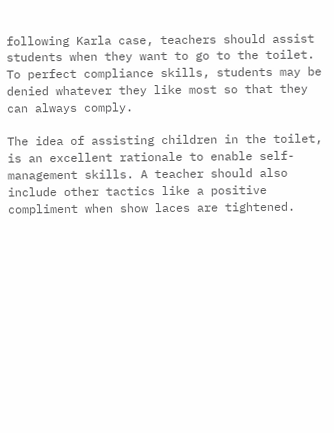following Karla case, teachers should assist students when they want to go to the toilet. To perfect compliance skills, students may be denied whatever they like most so that they can always comply.

The idea of assisting children in the toilet, is an excellent rationale to enable self-management skills. A teacher should also include other tactics like a positive compliment when show laces are tightened.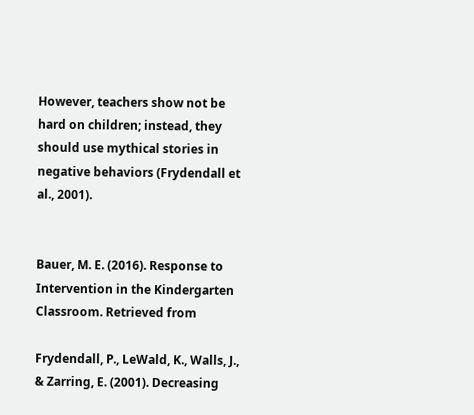However, teachers show not be hard on children; instead, they should use mythical stories in negative behaviors (Frydendall et al., 2001).


Bauer, M. E. (2016). Response to Intervention in the Kindergarten Classroom. Retrieved from

Frydendall, P., LeWald, K., Walls, J., & Zarring, E. (2001). Decreasing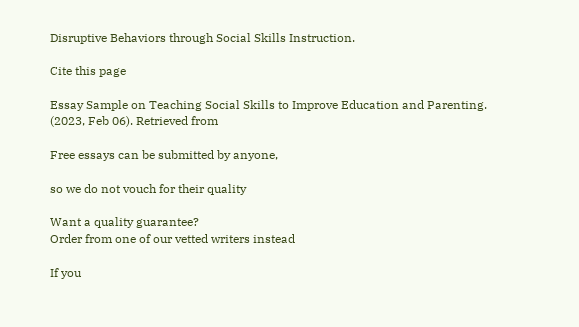Disruptive Behaviors through Social Skills Instruction.

Cite this page

Essay Sample on Teaching Social Skills to Improve Education and Parenting. (2023, Feb 06). Retrieved from

Free essays can be submitted by anyone,

so we do not vouch for their quality

Want a quality guarantee?
Order from one of our vetted writers instead

If you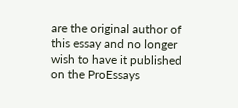are the original author of this essay and no longer wish to have it published on the ProEssays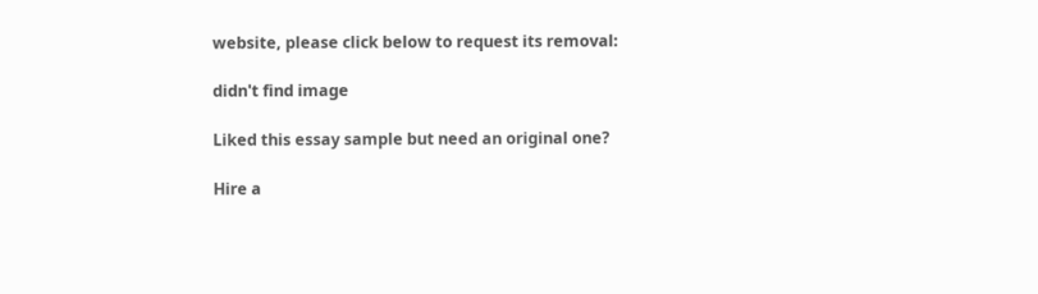website, please click below to request its removal:

didn't find image

Liked this essay sample but need an original one?

Hire a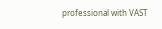professional with VAST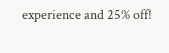experience and 25% off!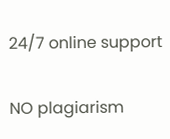24/7 online support

NO plagiarism